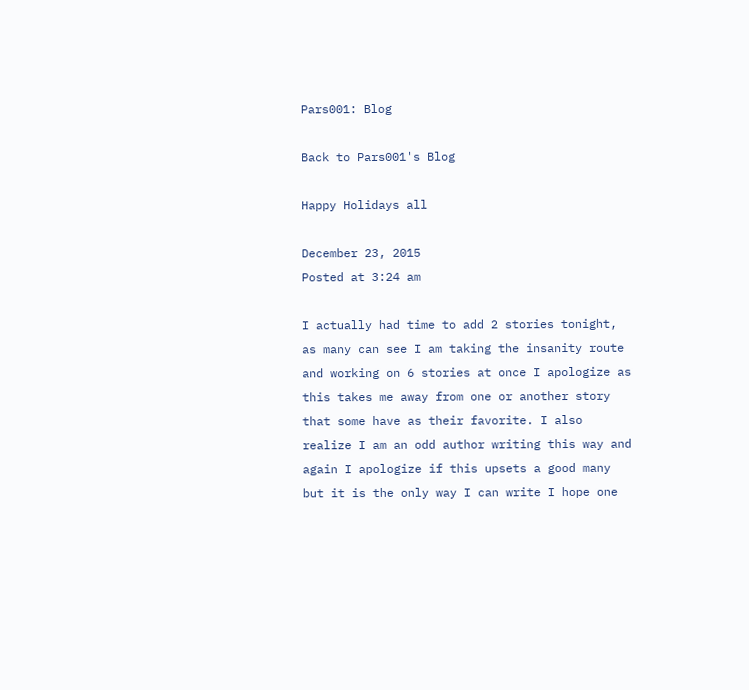Pars001: Blog

Back to Pars001's Blog

Happy Holidays all

December 23, 2015
Posted at 3:24 am

I actually had time to add 2 stories tonight, as many can see I am taking the insanity route and working on 6 stories at once I apologize as this takes me away from one or another story that some have as their favorite. I also realize I am an odd author writing this way and again I apologize if this upsets a good many but it is the only way I can write I hope one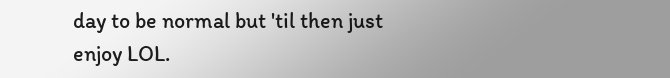day to be normal but 'til then just enjoy LOL.